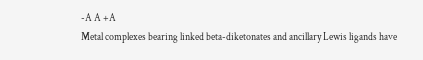-A A +A
Metal complexes bearing linked beta-diketonates and ancillary Lewis ligands have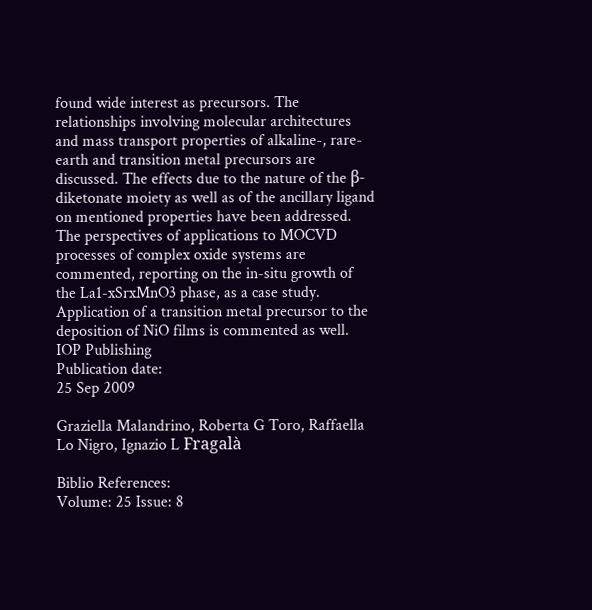found wide interest as precursors. The relationships involving molecular architectures and mass transport properties of alkaline-, rare-earth and transition metal precursors are discussed. The effects due to the nature of the β-diketonate moiety as well as of the ancillary ligand on mentioned properties have been addressed. The perspectives of applications to MOCVD processes of complex oxide systems are commented, reporting on the in-situ growth of the La1-xSrxMnO3 phase, as a case study. Application of a transition metal precursor to the deposition of NiO films is commented as well.
IOP Publishing
Publication date:
25 Sep 2009

Graziella Malandrino, Roberta G Toro, Raffaella Lo Nigro, Ignazio L Fragalà

Biblio References:
Volume: 25 Issue: 8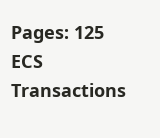Pages: 125
ECS Transactions